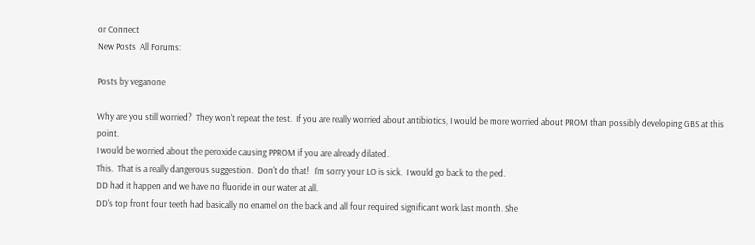or Connect
New Posts  All Forums:

Posts by veganone

Why are you still worried?  They won't repeat the test.  If you are really worried about antibiotics, I would be more worried about PROM than possibly developing GBS at this point.
I would be worried about the peroxide causing PPROM if you are already dilated.
This.  That is a really dangerous suggestion.  Don't do that!   I'm sorry your LO is sick.  I would go back to the ped.
DD had it happen and we have no fluoride in our water at all.
DD's top front four teeth had basically no enamel on the back and all four required significant work last month. She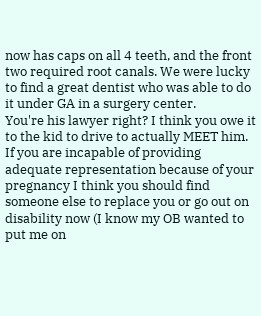now has caps on all 4 teeth, and the front two required root canals. We were lucky to find a great dentist who was able to do it under GA in a surgery center.
You're his lawyer right? I think you owe it to the kid to drive to actually MEET him. If you are incapable of providing adequate representation because of your pregnancy I think you should find someone else to replace you or go out on disability now (I know my OB wanted to put me on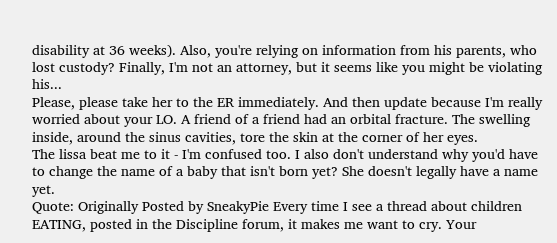disability at 36 weeks). Also, you're relying on information from his parents, who lost custody? Finally, I'm not an attorney, but it seems like you might be violating his...
Please, please take her to the ER immediately. And then update because I'm really worried about your LO. A friend of a friend had an orbital fracture. The swelling inside, around the sinus cavities, tore the skin at the corner of her eyes.
The lissa beat me to it - I'm confused too. I also don't understand why you'd have to change the name of a baby that isn't born yet? She doesn't legally have a name yet.
Quote: Originally Posted by SneakyPie Every time I see a thread about children EATING, posted in the Discipline forum, it makes me want to cry. Your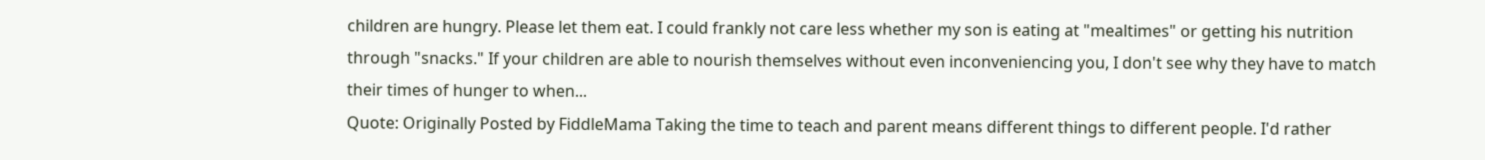children are hungry. Please let them eat. I could frankly not care less whether my son is eating at "mealtimes" or getting his nutrition through "snacks." If your children are able to nourish themselves without even inconveniencing you, I don't see why they have to match their times of hunger to when...
Quote: Originally Posted by FiddleMama Taking the time to teach and parent means different things to different people. I'd rather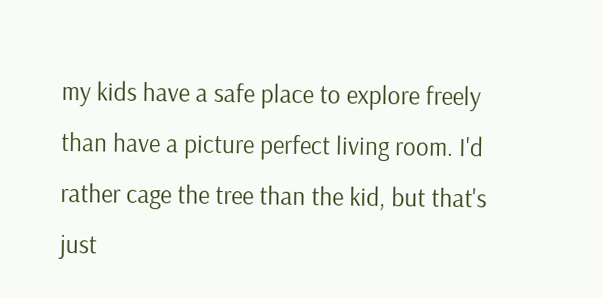my kids have a safe place to explore freely than have a picture perfect living room. I'd rather cage the tree than the kid, but that's just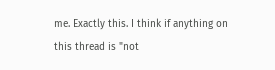me. Exactly this. I think if anything on this thread is "not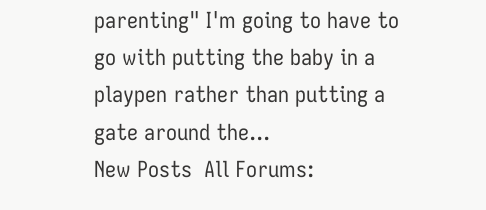parenting" I'm going to have to go with putting the baby in a playpen rather than putting a gate around the...
New Posts  All Forums: